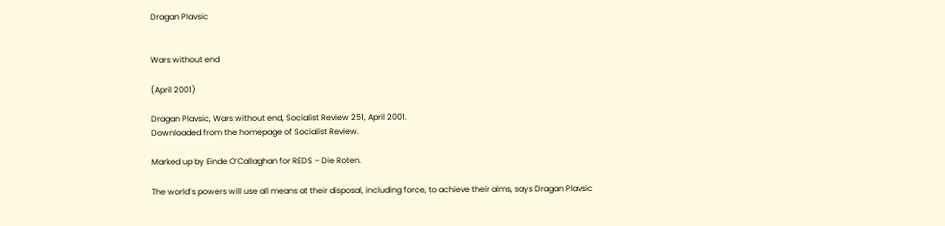Dragan Plavsic


Wars without end

(April 2001)

Dragan Plavsic, Wars without end, Socialist Review 251, April 2001.
Downloaded from the homepage of Socialist Review.

Marked up by Einde O’Callaghan for REDS – Die Roten.

The world’s powers will use all means at their disposal, including force, to achieve their aims, says Dragan Plavsic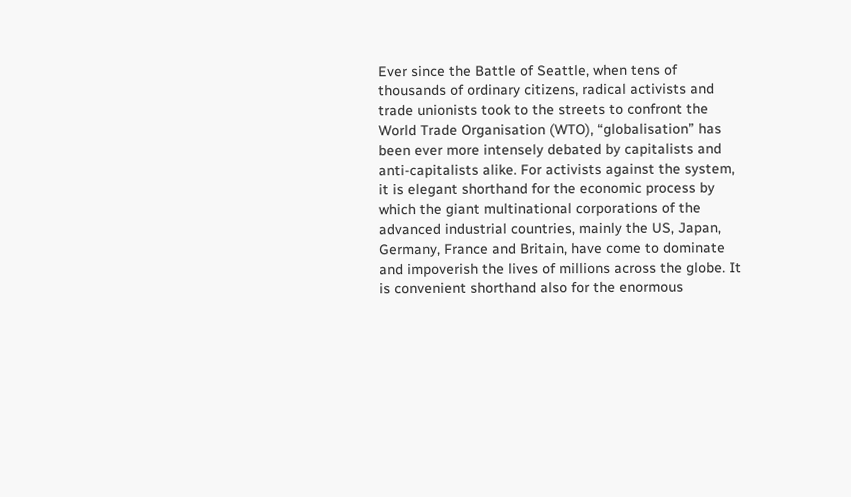Ever since the Battle of Seattle, when tens of thousands of ordinary citizens, radical activists and trade unionists took to the streets to confront the World Trade Organisation (WTO), “globalisation” has been ever more intensely debated by capitalists and anti-capitalists alike. For activists against the system, it is elegant shorthand for the economic process by which the giant multinational corporations of the advanced industrial countries, mainly the US, Japan, Germany, France and Britain, have come to dominate and impoverish the lives of millions across the globe. It is convenient shorthand also for the enormous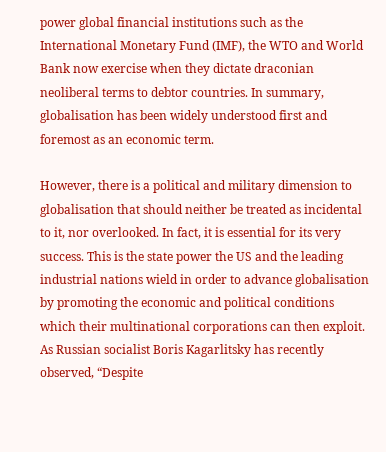power global financial institutions such as the International Monetary Fund (IMF), the WTO and World Bank now exercise when they dictate draconian neoliberal terms to debtor countries. In summary, globalisation has been widely understood first and foremost as an economic term.

However, there is a political and military dimension to globalisation that should neither be treated as incidental to it, nor overlooked. In fact, it is essential for its very success. This is the state power the US and the leading industrial nations wield in order to advance globalisation by promoting the economic and political conditions which their multinational corporations can then exploit. As Russian socialist Boris Kagarlitsky has recently observed, “Despite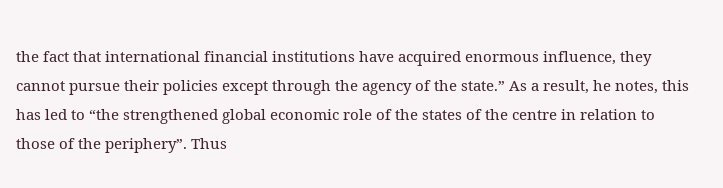the fact that international financial institutions have acquired enormous influence, they cannot pursue their policies except through the agency of the state.” As a result, he notes, this has led to “the strengthened global economic role of the states of the centre in relation to those of the periphery”. Thus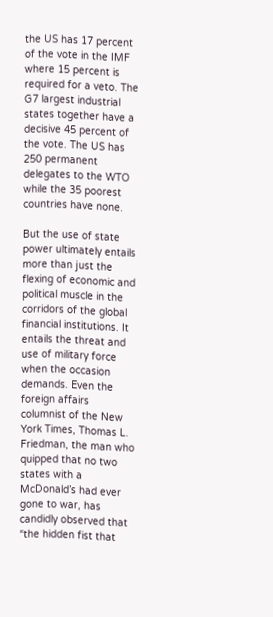the US has 17 percent of the vote in the IMF where 15 percent is required for a veto. The G7 largest industrial states together have a decisive 45 percent of the vote. The US has 250 permanent delegates to the WTO while the 35 poorest countries have none.

But the use of state power ultimately entails more than just the flexing of economic and political muscle in the corridors of the global financial institutions. It entails the threat and use of military force when the occasion demands. Even the foreign affairs columnist of the New York Times, Thomas L. Friedman, the man who quipped that no two states with a McDonald’s had ever gone to war, has candidly observed that “the hidden fist that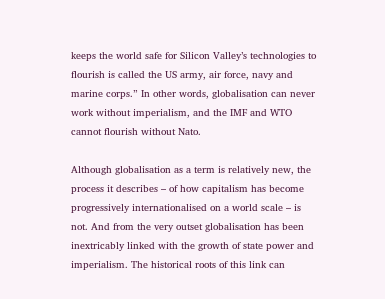keeps the world safe for Silicon Valley’s technologies to flourish is called the US army, air force, navy and marine corps.” In other words, globalisation can never work without imperialism, and the IMF and WTO cannot flourish without Nato.

Although globalisation as a term is relatively new, the process it describes – of how capitalism has become progressively internationalised on a world scale – is not. And from the very outset globalisation has been inextricably linked with the growth of state power and imperialism. The historical roots of this link can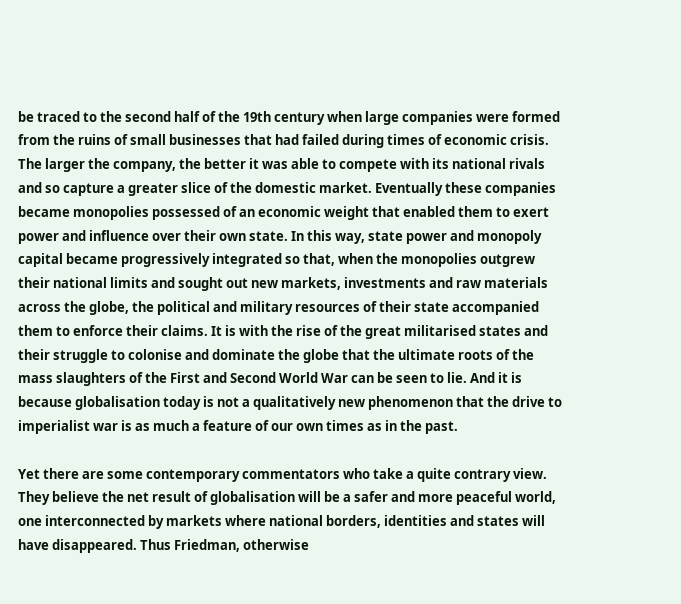be traced to the second half of the 19th century when large companies were formed from the ruins of small businesses that had failed during times of economic crisis. The larger the company, the better it was able to compete with its national rivals and so capture a greater slice of the domestic market. Eventually these companies became monopolies possessed of an economic weight that enabled them to exert power and influence over their own state. In this way, state power and monopoly capital became progressively integrated so that, when the monopolies outgrew their national limits and sought out new markets, investments and raw materials across the globe, the political and military resources of their state accompanied them to enforce their claims. It is with the rise of the great militarised states and their struggle to colonise and dominate the globe that the ultimate roots of the mass slaughters of the First and Second World War can be seen to lie. And it is because globalisation today is not a qualitatively new phenomenon that the drive to imperialist war is as much a feature of our own times as in the past.

Yet there are some contemporary commentators who take a quite contrary view. They believe the net result of globalisation will be a safer and more peaceful world, one interconnected by markets where national borders, identities and states will have disappeared. Thus Friedman, otherwise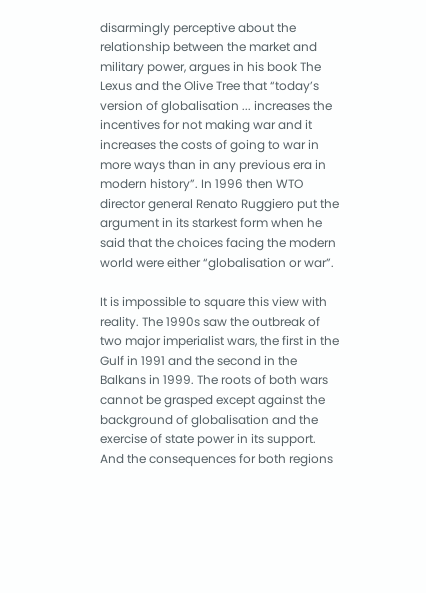disarmingly perceptive about the relationship between the market and military power, argues in his book The Lexus and the Olive Tree that “today’s version of globalisation ... increases the incentives for not making war and it increases the costs of going to war in more ways than in any previous era in modern history”. In 1996 then WTO director general Renato Ruggiero put the argument in its starkest form when he said that the choices facing the modern world were either “globalisation or war”.

It is impossible to square this view with reality. The 1990s saw the outbreak of two major imperialist wars, the first in the Gulf in 1991 and the second in the Balkans in 1999. The roots of both wars cannot be grasped except against the background of globalisation and the exercise of state power in its support. And the consequences for both regions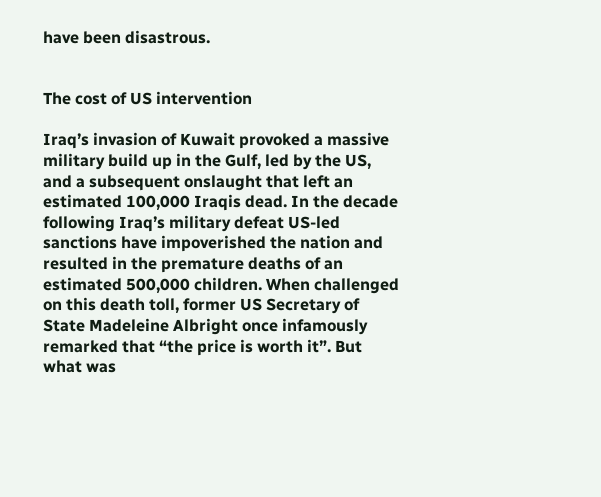have been disastrous.


The cost of US intervention

Iraq’s invasion of Kuwait provoked a massive military build up in the Gulf, led by the US, and a subsequent onslaught that left an estimated 100,000 Iraqis dead. In the decade following Iraq’s military defeat US-led sanctions have impoverished the nation and resulted in the premature deaths of an estimated 500,000 children. When challenged on this death toll, former US Secretary of State Madeleine Albright once infamously remarked that “the price is worth it”. But what was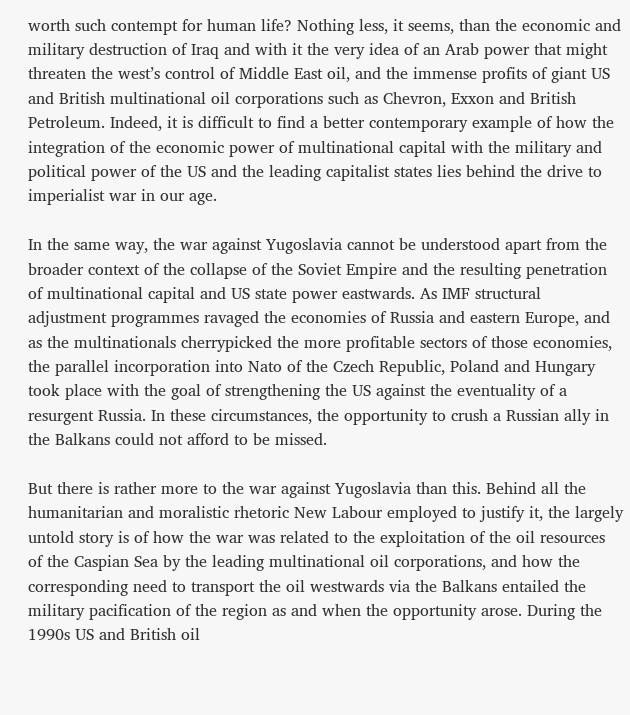worth such contempt for human life? Nothing less, it seems, than the economic and military destruction of Iraq and with it the very idea of an Arab power that might threaten the west’s control of Middle East oil, and the immense profits of giant US and British multinational oil corporations such as Chevron, Exxon and British Petroleum. Indeed, it is difficult to find a better contemporary example of how the integration of the economic power of multinational capital with the military and political power of the US and the leading capitalist states lies behind the drive to imperialist war in our age.

In the same way, the war against Yugoslavia cannot be understood apart from the broader context of the collapse of the Soviet Empire and the resulting penetration of multinational capital and US state power eastwards. As IMF structural adjustment programmes ravaged the economies of Russia and eastern Europe, and as the multinationals cherrypicked the more profitable sectors of those economies, the parallel incorporation into Nato of the Czech Republic, Poland and Hungary took place with the goal of strengthening the US against the eventuality of a resurgent Russia. In these circumstances, the opportunity to crush a Russian ally in the Balkans could not afford to be missed.

But there is rather more to the war against Yugoslavia than this. Behind all the humanitarian and moralistic rhetoric New Labour employed to justify it, the largely untold story is of how the war was related to the exploitation of the oil resources of the Caspian Sea by the leading multinational oil corporations, and how the corresponding need to transport the oil westwards via the Balkans entailed the military pacification of the region as and when the opportunity arose. During the 1990s US and British oil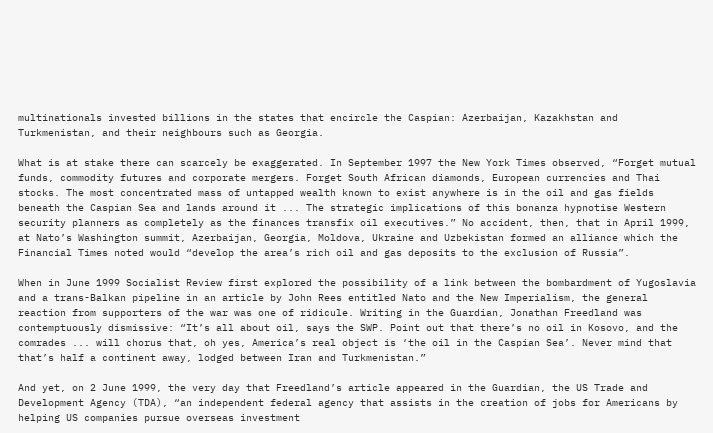multinationals invested billions in the states that encircle the Caspian: Azerbaijan, Kazakhstan and Turkmenistan, and their neighbours such as Georgia.

What is at stake there can scarcely be exaggerated. In September 1997 the New York Times observed, “Forget mutual funds, commodity futures and corporate mergers. Forget South African diamonds, European currencies and Thai stocks. The most concentrated mass of untapped wealth known to exist anywhere is in the oil and gas fields beneath the Caspian Sea and lands around it ... The strategic implications of this bonanza hypnotise Western security planners as completely as the finances transfix oil executives.” No accident, then, that in April 1999, at Nato’s Washington summit, Azerbaijan, Georgia, Moldova, Ukraine and Uzbekistan formed an alliance which the Financial Times noted would “develop the area’s rich oil and gas deposits to the exclusion of Russia”.

When in June 1999 Socialist Review first explored the possibility of a link between the bombardment of Yugoslavia and a trans-Balkan pipeline in an article by John Rees entitled Nato and the New Imperialism, the general reaction from supporters of the war was one of ridicule. Writing in the Guardian, Jonathan Freedland was contemptuously dismissive: “It’s all about oil, says the SWP. Point out that there’s no oil in Kosovo, and the comrades ... will chorus that, oh yes, America’s real object is ‘the oil in the Caspian Sea’. Never mind that that’s half a continent away, lodged between Iran and Turkmenistan.”

And yet, on 2 June 1999, the very day that Freedland’s article appeared in the Guardian, the US Trade and Development Agency (TDA), “an independent federal agency that assists in the creation of jobs for Americans by helping US companies pursue overseas investment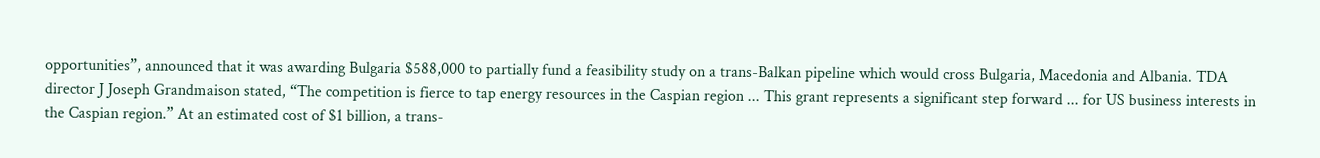opportunities”, announced that it was awarding Bulgaria $588,000 to partially fund a feasibility study on a trans-Balkan pipeline which would cross Bulgaria, Macedonia and Albania. TDA director J Joseph Grandmaison stated, “The competition is fierce to tap energy resources in the Caspian region ... This grant represents a significant step forward ... for US business interests in the Caspian region.” At an estimated cost of $1 billion, a trans-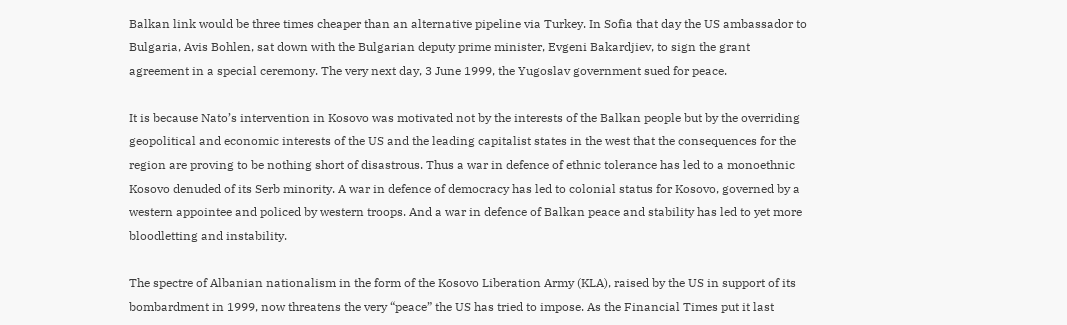Balkan link would be three times cheaper than an alternative pipeline via Turkey. In Sofia that day the US ambassador to Bulgaria, Avis Bohlen, sat down with the Bulgarian deputy prime minister, Evgeni Bakardjiev, to sign the grant agreement in a special ceremony. The very next day, 3 June 1999, the Yugoslav government sued for peace.

It is because Nato’s intervention in Kosovo was motivated not by the interests of the Balkan people but by the overriding geopolitical and economic interests of the US and the leading capitalist states in the west that the consequences for the region are proving to be nothing short of disastrous. Thus a war in defence of ethnic tolerance has led to a monoethnic Kosovo denuded of its Serb minority. A war in defence of democracy has led to colonial status for Kosovo, governed by a western appointee and policed by western troops. And a war in defence of Balkan peace and stability has led to yet more bloodletting and instability.

The spectre of Albanian nationalism in the form of the Kosovo Liberation Army (KLA), raised by the US in support of its bombardment in 1999, now threatens the very “peace” the US has tried to impose. As the Financial Times put it last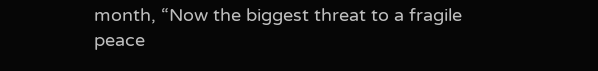month, “Now the biggest threat to a fragile peace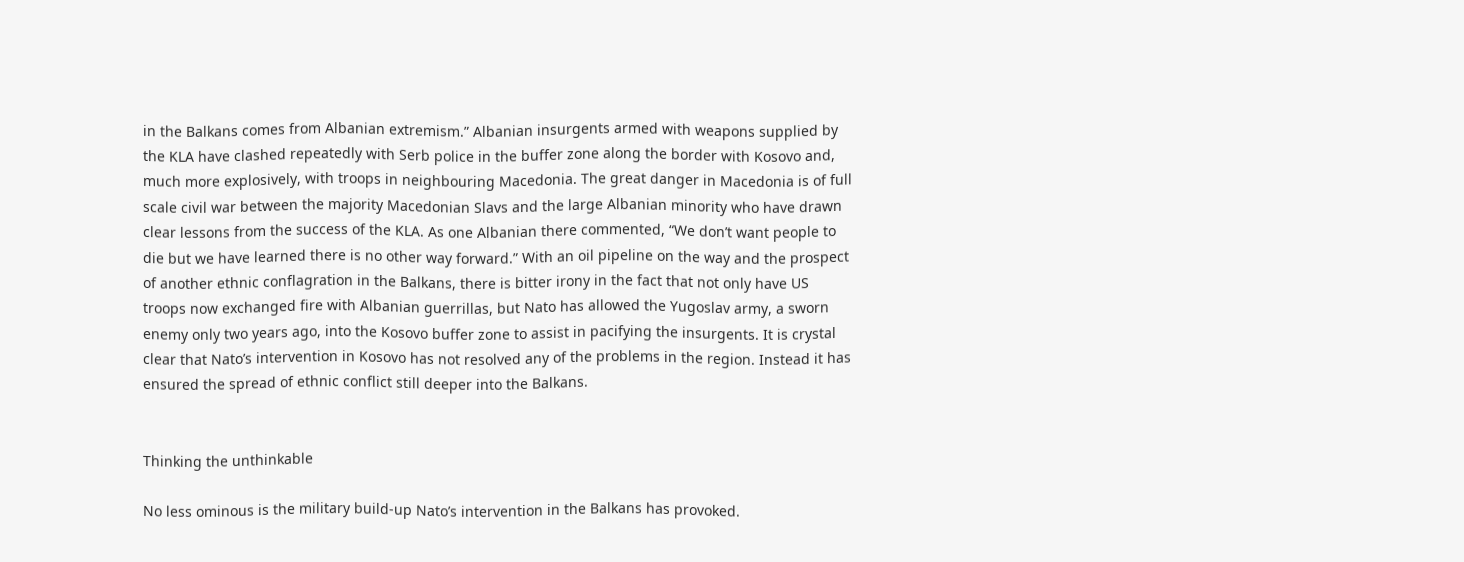in the Balkans comes from Albanian extremism.” Albanian insurgents armed with weapons supplied by the KLA have clashed repeatedly with Serb police in the buffer zone along the border with Kosovo and, much more explosively, with troops in neighbouring Macedonia. The great danger in Macedonia is of full scale civil war between the majority Macedonian Slavs and the large Albanian minority who have drawn clear lessons from the success of the KLA. As one Albanian there commented, “We don’t want people to die but we have learned there is no other way forward.” With an oil pipeline on the way and the prospect of another ethnic conflagration in the Balkans, there is bitter irony in the fact that not only have US troops now exchanged fire with Albanian guerrillas, but Nato has allowed the Yugoslav army, a sworn enemy only two years ago, into the Kosovo buffer zone to assist in pacifying the insurgents. It is crystal clear that Nato’s intervention in Kosovo has not resolved any of the problems in the region. Instead it has ensured the spread of ethnic conflict still deeper into the Balkans.


Thinking the unthinkable

No less ominous is the military build-up Nato’s intervention in the Balkans has provoked.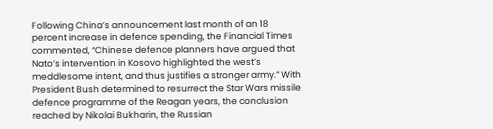Following China’s announcement last month of an 18 percent increase in defence spending, the Financial Times commented, “Chinese defence planners have argued that Nato’s intervention in Kosovo highlighted the west’s meddlesome intent, and thus justifies a stronger army.” With President Bush determined to resurrect the Star Wars missile defence programme of the Reagan years, the conclusion reached by Nikolai Bukharin, the Russian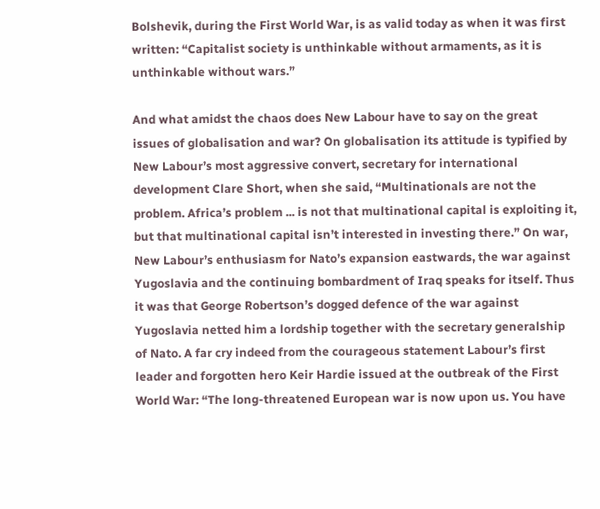Bolshevik, during the First World War, is as valid today as when it was first written: “Capitalist society is unthinkable without armaments, as it is unthinkable without wars.”

And what amidst the chaos does New Labour have to say on the great issues of globalisation and war? On globalisation its attitude is typified by New Labour’s most aggressive convert, secretary for international development Clare Short, when she said, “Multinationals are not the problem. Africa’s problem ... is not that multinational capital is exploiting it, but that multinational capital isn’t interested in investing there.” On war, New Labour’s enthusiasm for Nato’s expansion eastwards, the war against Yugoslavia and the continuing bombardment of Iraq speaks for itself. Thus it was that George Robertson’s dogged defence of the war against Yugoslavia netted him a lordship together with the secretary generalship of Nato. A far cry indeed from the courageous statement Labour’s first leader and forgotten hero Keir Hardie issued at the outbreak of the First World War: “The long-threatened European war is now upon us. You have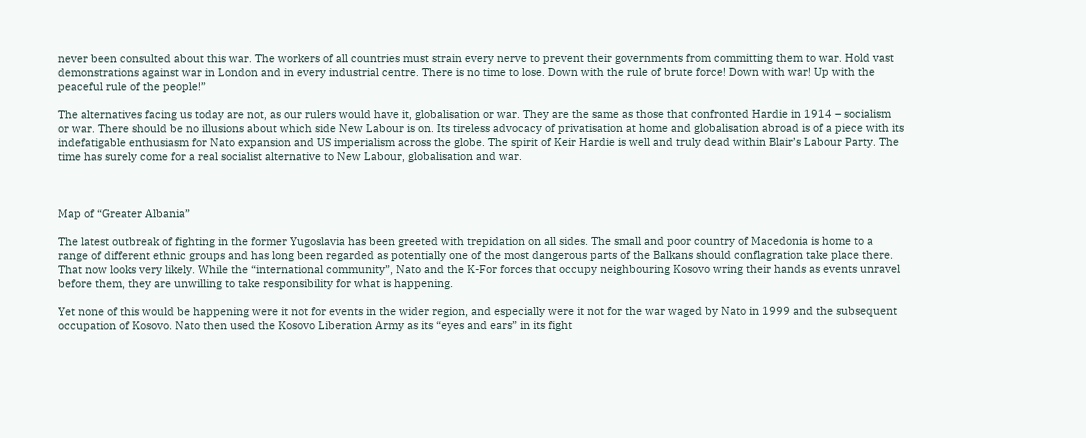never been consulted about this war. The workers of all countries must strain every nerve to prevent their governments from committing them to war. Hold vast demonstrations against war in London and in every industrial centre. There is no time to lose. Down with the rule of brute force! Down with war! Up with the peaceful rule of the people!”

The alternatives facing us today are not, as our rulers would have it, globalisation or war. They are the same as those that confronted Hardie in 1914 – socialism or war. There should be no illusions about which side New Labour is on. Its tireless advocacy of privatisation at home and globalisation abroad is of a piece with its indefatigable enthusiasm for Nato expansion and US imperialism across the globe. The spirit of Keir Hardie is well and truly dead within Blair’s Labour Party. The time has surely come for a real socialist alternative to New Labour, globalisation and war.



Map of “Greater Albania”

The latest outbreak of fighting in the former Yugoslavia has been greeted with trepidation on all sides. The small and poor country of Macedonia is home to a range of different ethnic groups and has long been regarded as potentially one of the most dangerous parts of the Balkans should conflagration take place there. That now looks very likely. While the “international community”, Nato and the K-For forces that occupy neighbouring Kosovo wring their hands as events unravel before them, they are unwilling to take responsibility for what is happening.

Yet none of this would be happening were it not for events in the wider region, and especially were it not for the war waged by Nato in 1999 and the subsequent occupation of Kosovo. Nato then used the Kosovo Liberation Army as its “eyes and ears” in its fight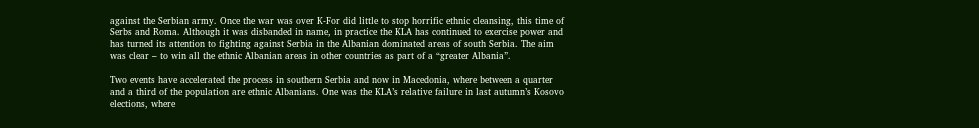against the Serbian army. Once the war was over K-For did little to stop horrific ethnic cleansing, this time of Serbs and Roma. Although it was disbanded in name, in practice the KLA has continued to exercise power and has turned its attention to fighting against Serbia in the Albanian dominated areas of south Serbia. The aim was clear – to win all the ethnic Albanian areas in other countries as part of a “greater Albania”.

Two events have accelerated the process in southern Serbia and now in Macedonia, where between a quarter and a third of the population are ethnic Albanians. One was the KLA’s relative failure in last autumn’s Kosovo elections, where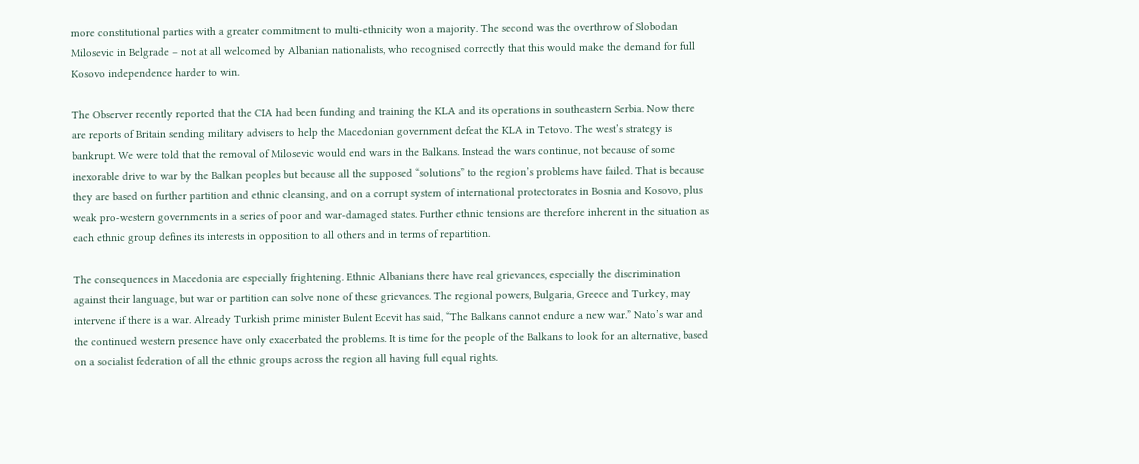more constitutional parties with a greater commitment to multi-ethnicity won a majority. The second was the overthrow of Slobodan Milosevic in Belgrade – not at all welcomed by Albanian nationalists, who recognised correctly that this would make the demand for full Kosovo independence harder to win.

The Observer recently reported that the CIA had been funding and training the KLA and its operations in southeastern Serbia. Now there are reports of Britain sending military advisers to help the Macedonian government defeat the KLA in Tetovo. The west’s strategy is bankrupt. We were told that the removal of Milosevic would end wars in the Balkans. Instead the wars continue, not because of some inexorable drive to war by the Balkan peoples but because all the supposed “solutions” to the region’s problems have failed. That is because they are based on further partition and ethnic cleansing, and on a corrupt system of international protectorates in Bosnia and Kosovo, plus weak pro-western governments in a series of poor and war-damaged states. Further ethnic tensions are therefore inherent in the situation as each ethnic group defines its interests in opposition to all others and in terms of repartition.

The consequences in Macedonia are especially frightening. Ethnic Albanians there have real grievances, especially the discrimination against their language, but war or partition can solve none of these grievances. The regional powers, Bulgaria, Greece and Turkey, may intervene if there is a war. Already Turkish prime minister Bulent Ecevit has said, “The Balkans cannot endure a new war.” Nato’s war and the continued western presence have only exacerbated the problems. It is time for the people of the Balkans to look for an alternative, based on a socialist federation of all the ethnic groups across the region all having full equal rights.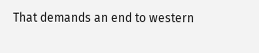That demands an end to western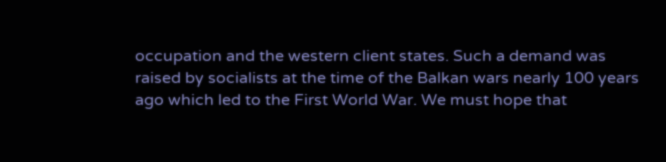occupation and the western client states. Such a demand was raised by socialists at the time of the Balkan wars nearly 100 years ago which led to the First World War. We must hope that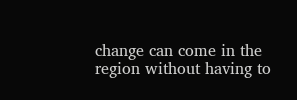change can come in the region without having to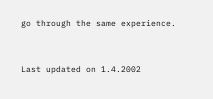go through the same experience.


Last updated on 1.4.2002